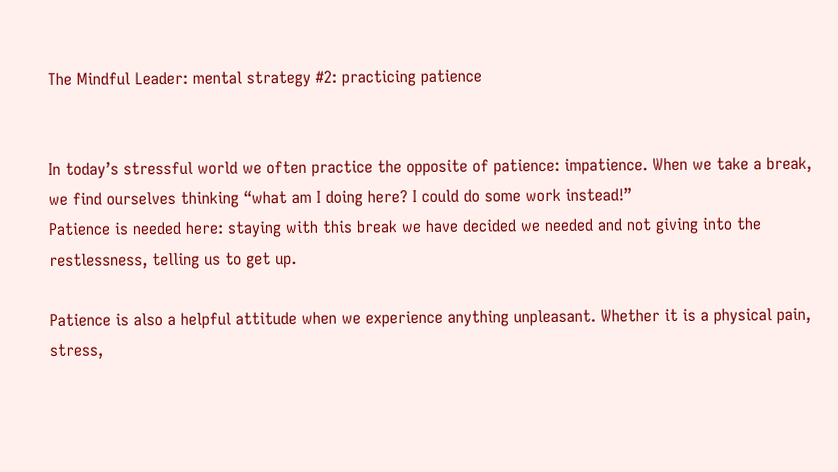The Mindful Leader: mental strategy #2: practicing patience


In today’s stressful world we often practice the opposite of patience: impatience. When we take a break, we find ourselves thinking “what am I doing here? I could do some work instead!”
Patience is needed here: staying with this break we have decided we needed and not giving into the restlessness, telling us to get up.

Patience is also a helpful attitude when we experience anything unpleasant. Whether it is a physical pain, stress,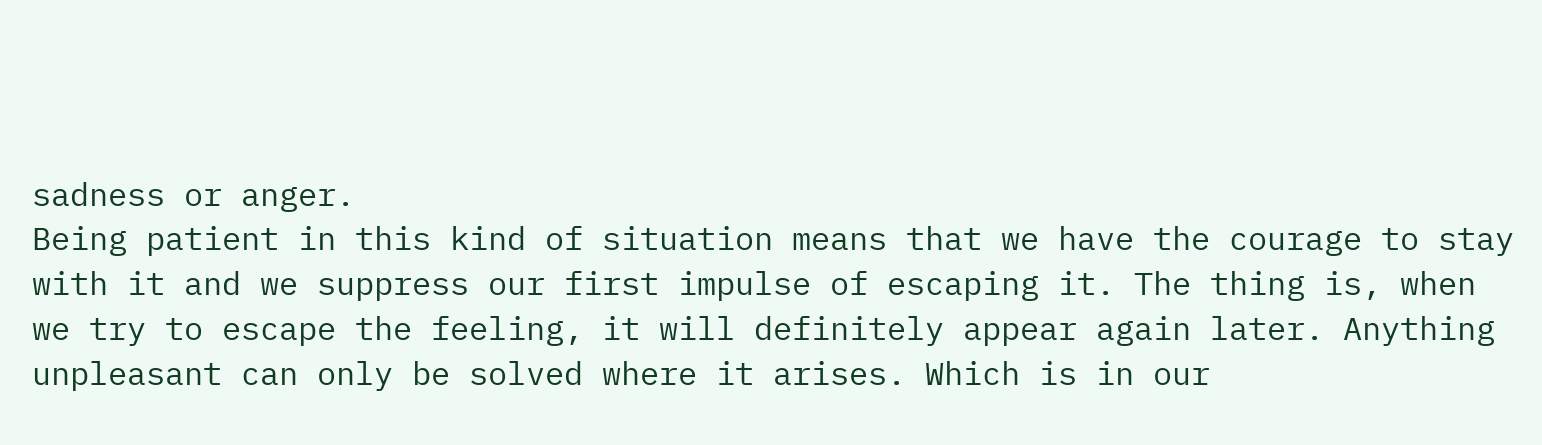sadness or anger.
Being patient in this kind of situation means that we have the courage to stay with it and we suppress our first impulse of escaping it. The thing is, when we try to escape the feeling, it will definitely appear again later. Anything unpleasant can only be solved where it arises. Which is in our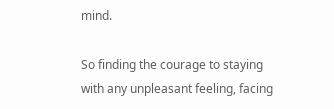mind.

So finding the courage to staying with any unpleasant feeling, facing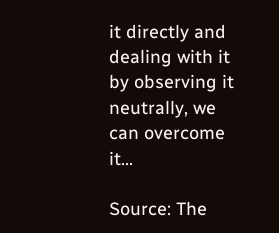it directly and dealing with it by observing it neutrally, we can overcome it…

Source: The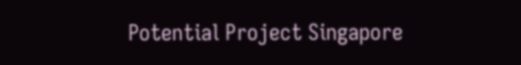Potential Project Singapore